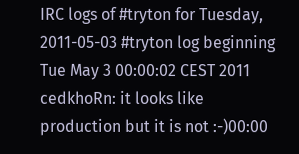IRC logs of #tryton for Tuesday, 2011-05-03 #tryton log beginning Tue May 3 00:00:02 CEST 2011
cedkhoRn: it looks like production but it is not :-)00:00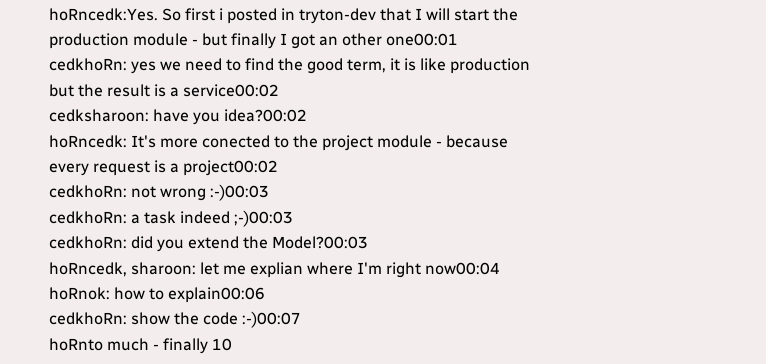hoRncedk:Yes. So first i posted in tryton-dev that I will start the production module - but finally I got an other one00:01
cedkhoRn: yes we need to find the good term, it is like production but the result is a service00:02
cedksharoon: have you idea?00:02
hoRncedk: It's more conected to the project module - because every request is a project00:02
cedkhoRn: not wrong :-)00:03
cedkhoRn: a task indeed ;-)00:03
cedkhoRn: did you extend the Model?00:03
hoRncedk, sharoon: let me explian where I'm right now00:04
hoRnok: how to explain00:06
cedkhoRn: show the code :-)00:07
hoRnto much - finally 10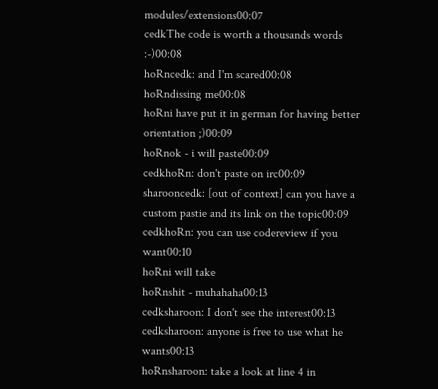modules/extensions00:07
cedkThe code is worth a thousands words :-)00:08
hoRncedk: and I'm scared00:08
hoRndissing me00:08
hoRni have put it in german for having better orientation ;)00:09
hoRnok - i will paste00:09
cedkhoRn: don't paste on irc00:09
sharooncedk: [out of context] can you have a custom pastie and its link on the topic00:09
cedkhoRn: you can use codereview if you want00:10
hoRni will take
hoRnshit - muhahaha00:13
cedksharoon: I don't see the interest00:13
cedksharoon: anyone is free to use what he wants00:13
hoRnsharoon: take a look at line 4 in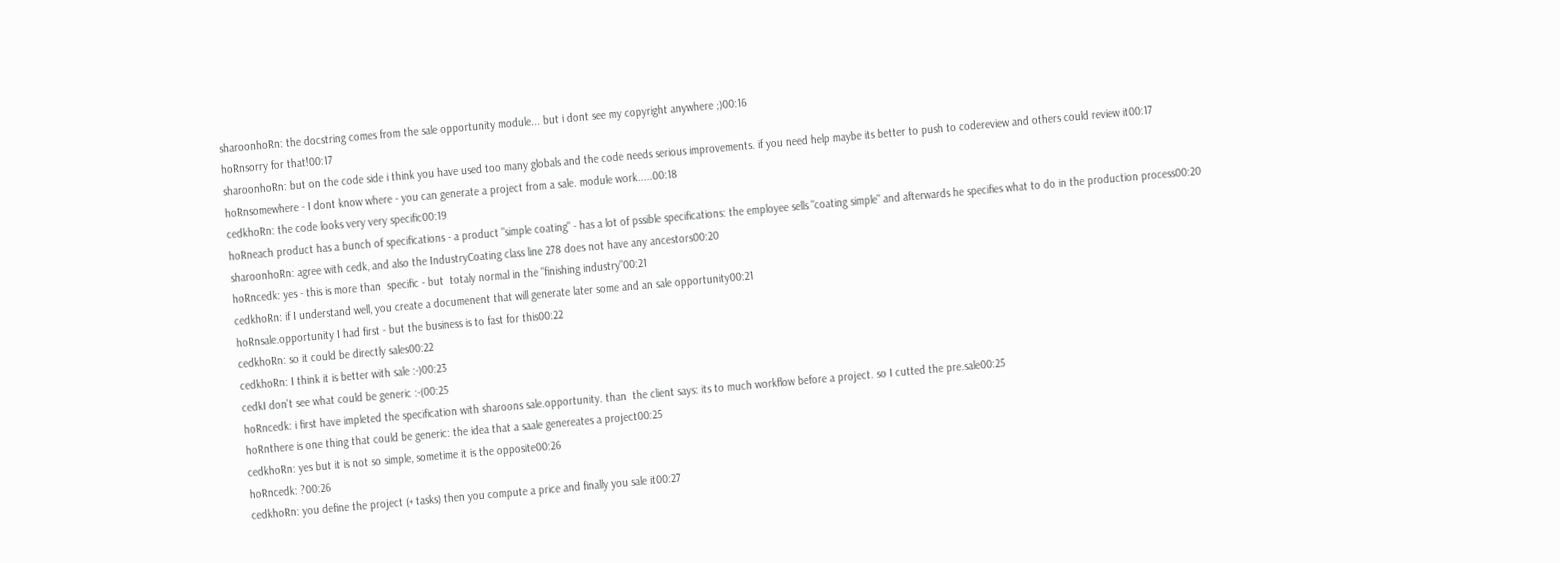sharoonhoRn: the docstring comes from the sale opportunity module... but i dont see my copyright anywhere ;)00:16
hoRnsorry for that!00:17
sharoonhoRn: but on the code side i think you have used too many globals and the code needs serious improvements. if you need help maybe its better to push to codereview and others could review it00:17
hoRnsomewhere - I dont know where - you can generate a project from a sale. module work.....00:18
cedkhoRn: the code looks very very specific00:19
hoRneach product has a bunch of specifications - a product "simple coating" - has a lot of pssible specifications: the employee sells "coating simple" and afterwards he specifies what to do in the production process00:20
sharoonhoRn: agree with cedk, and also the IndustryCoating class line 278 does not have any ancestors00:20
hoRncedk: yes - this is more than  specific - but  totaly normal in the "finishing industry"00:21
cedkhoRn: if I understand well, you create a documenent that will generate later some and an sale opportunity00:21
hoRnsale.opportunity I had first - but the business is to fast for this00:22
cedkhoRn: so it could be directly sales00:22
cedkhoRn: I think it is better with sale :-)00:23
cedkI don't see what could be generic :-(00:25
hoRncedk: i first have impleted the specification with sharoons sale.opportunity. than  the client says: its to much workflow before a project. so I cutted the pre.sale00:25
hoRnthere is one thing that could be generic: the idea that a saale genereates a project00:25
cedkhoRn: yes but it is not so simple, sometime it is the opposite00:26
hoRncedk: ?00:26
cedkhoRn: you define the project (+ tasks) then you compute a price and finally you sale it00:27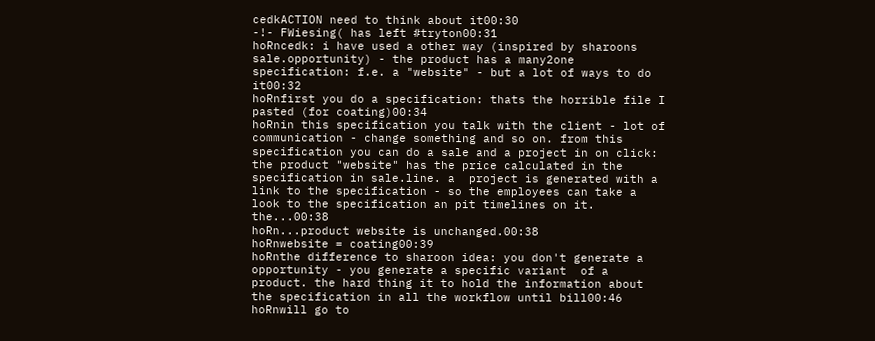cedkACTION need to think about it00:30
-!- FWiesing( has left #tryton00:31
hoRncedk: i have used a other way (inspired by sharoons sale.opportunity) - the product has a many2one specification: f.e. a "website" - but a lot of ways to do it00:32
hoRnfirst you do a specification: thats the horrible file I pasted (for coating)00:34
hoRnin this specification you talk with the client - lot of communication - change something and so on. from this specification you can do a sale and a project in on click: the product "website" has the price calculated in the specification in sale.line. a  project is generated with a link to the specification - so the employees can take a look to the specification an pit timelines on it. the...00:38
hoRn...product website is unchanged.00:38
hoRnwebsite = coating00:39
hoRnthe difference to sharoon idea: you don't generate a opportunity - you generate a specific variant  of a product. the hard thing it to hold the information about the specification in all the workflow until bill00:46
hoRnwill go to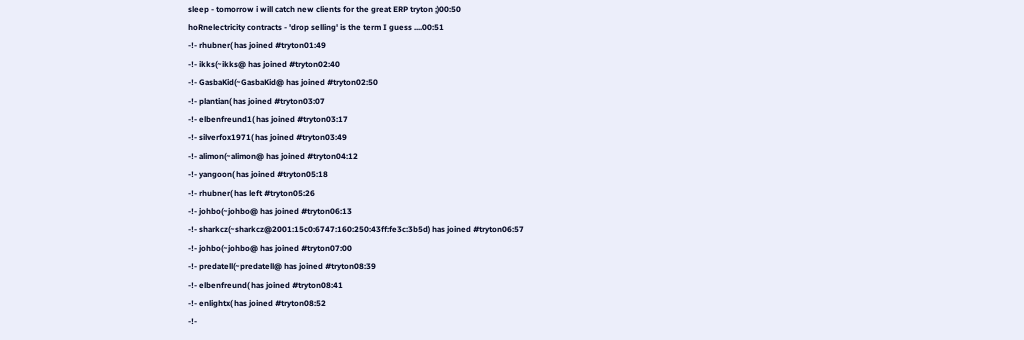sleep - tomorrow i will catch new clients for the great ERP tryton ;)00:50
hoRnelectricity contracts - 'drop selling' is the term I guess ....00:51
-!- rhubner( has joined #tryton01:49
-!- ikks(~ikks@ has joined #tryton02:40
-!- GasbaKid(~GasbaKid@ has joined #tryton02:50
-!- plantian( has joined #tryton03:07
-!- elbenfreund1( has joined #tryton03:17
-!- silverfox1971( has joined #tryton03:49
-!- alimon(~alimon@ has joined #tryton04:12
-!- yangoon( has joined #tryton05:18
-!- rhubner( has left #tryton05:26
-!- johbo(~johbo@ has joined #tryton06:13
-!- sharkcz(~sharkcz@2001:15c0:6747:160:250:43ff:fe3c:3b5d) has joined #tryton06:57
-!- johbo(~johbo@ has joined #tryton07:00
-!- predatell(~predatell@ has joined #tryton08:39
-!- elbenfreund( has joined #tryton08:41
-!- enlightx( has joined #tryton08:52
-!-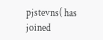pjstevns( has joined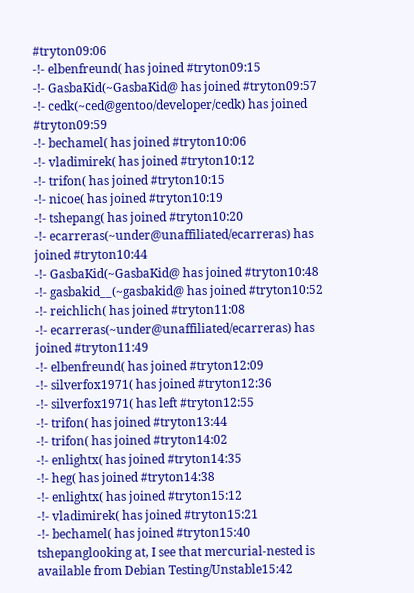#tryton09:06
-!- elbenfreund( has joined #tryton09:15
-!- GasbaKid(~GasbaKid@ has joined #tryton09:57
-!- cedk(~ced@gentoo/developer/cedk) has joined #tryton09:59
-!- bechamel( has joined #tryton10:06
-!- vladimirek( has joined #tryton10:12
-!- trifon( has joined #tryton10:15
-!- nicoe( has joined #tryton10:19
-!- tshepang( has joined #tryton10:20
-!- ecarreras(~under@unaffiliated/ecarreras) has joined #tryton10:44
-!- GasbaKid(~GasbaKid@ has joined #tryton10:48
-!- gasbakid__(~gasbakid@ has joined #tryton10:52
-!- reichlich( has joined #tryton11:08
-!- ecarreras(~under@unaffiliated/ecarreras) has joined #tryton11:49
-!- elbenfreund( has joined #tryton12:09
-!- silverfox1971( has joined #tryton12:36
-!- silverfox1971( has left #tryton12:55
-!- trifon( has joined #tryton13:44
-!- trifon( has joined #tryton14:02
-!- enlightx( has joined #tryton14:35
-!- heg( has joined #tryton14:38
-!- enlightx( has joined #tryton15:12
-!- vladimirek( has joined #tryton15:21
-!- bechamel( has joined #tryton15:40
tshepanglooking at, I see that mercurial-nested is available from Debian Testing/Unstable15:42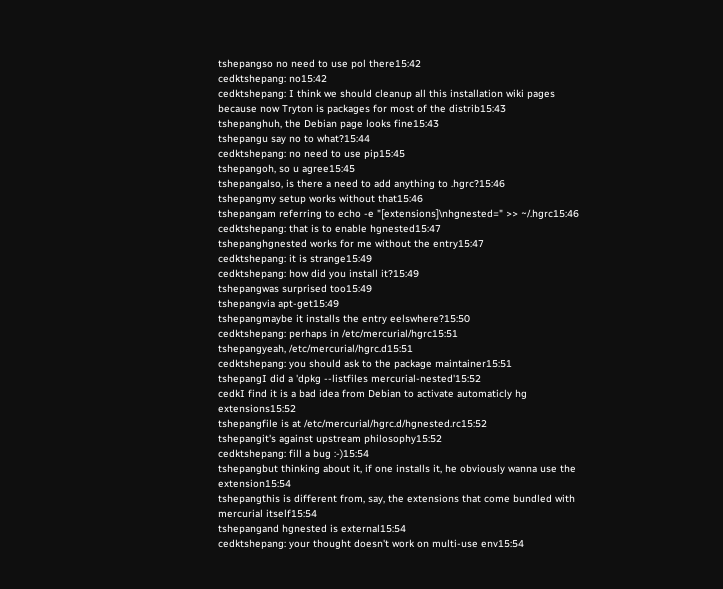tshepangso no need to use pol there15:42
cedktshepang: no15:42
cedktshepang: I think we should cleanup all this installation wiki pages because now Tryton is packages for most of the distrib15:43
tshepanghuh, the Debian page looks fine15:43
tshepangu say no to what?15:44
cedktshepang: no need to use pip15:45
tshepangoh, so u agree15:45
tshepangalso, is there a need to add anything to .hgrc?15:46
tshepangmy setup works without that15:46
tshepangam referring to echo -e "[extensions]\nhgnested=" >> ~/.hgrc15:46
cedktshepang: that is to enable hgnested15:47
tshepanghgnested works for me without the entry15:47
cedktshepang: it is strange15:49
cedktshepang: how did you install it?15:49
tshepangwas surprised too15:49
tshepangvia apt-get15:49
tshepangmaybe it installs the entry eelswhere?15:50
cedktshepang: perhaps in /etc/mercurial/hgrc15:51
tshepangyeah, /etc/mercurial/hgrc.d15:51
cedktshepang: you should ask to the package maintainer15:51
tshepangI did a 'dpkg --listfiles mercurial-nested'15:52
cedkI find it is a bad idea from Debian to activate automaticly hg extensions15:52
tshepangfile is at /etc/mercurial/hgrc.d/hgnested.rc15:52
tshepangit's against upstream philosophy15:52
cedktshepang: fill a bug :-)15:54
tshepangbut thinking about it, if one installs it, he obviously wanna use the extension15:54
tshepangthis is different from, say, the extensions that come bundled with mercurial itself15:54
tshepangand hgnested is external15:54
cedktshepang: your thought doesn't work on multi-use env15:54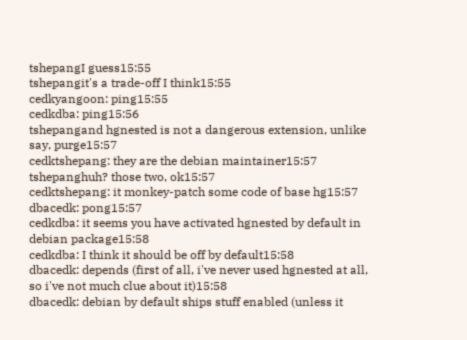tshepangI guess15:55
tshepangit's a trade-off I think15:55
cedkyangoon: ping15:55
cedkdba: ping15:56
tshepangand hgnested is not a dangerous extension, unlike say, purge15:57
cedktshepang: they are the debian maintainer15:57
tshepanghuh? those two, ok15:57
cedktshepang: it monkey-patch some code of base hg15:57
dbacedk: pong15:57
cedkdba: it seems you have activated hgnested by default in debian package15:58
cedkdba: I think it should be off by default15:58
dbacedk: depends (first of all, i've never used hgnested at all, so i've not much clue about it)15:58
dbacedk: debian by default ships stuff enabled (unless it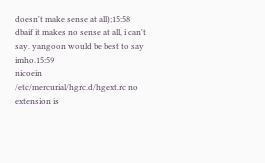doesn't make sense at all);15:58
dbaif it makes no sense at all, i can't say. yangoon would be best to say imho.15:59
nicoein /etc/mercurial/hgrc.d/hgext.rc no extension is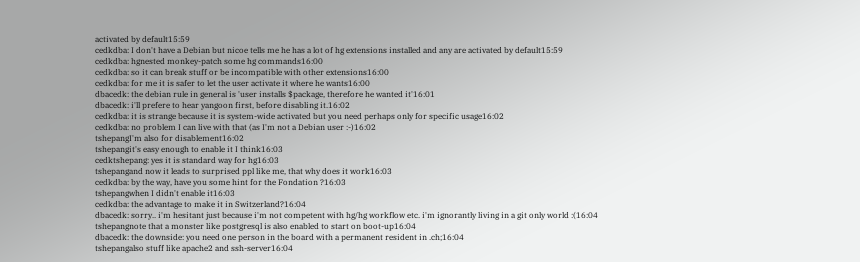activated by default15:59
cedkdba: I don't have a Debian but nicoe tells me he has a lot of hg extensions installed and any are activated by default15:59
cedkdba: hgnested monkey-patch some hg commands16:00
cedkdba: so it can break stuff or be incompatible with other extensions16:00
cedkdba: for me it is safer to let the user activate it where he wants16:00
dbacedk: the debian rule in general is 'user installs $package, therefore he wanted it'16:01
dbacedk: i'll prefere to hear yangoon first, before disabling it.16:02
cedkdba: it is strange because it is system-wide activated but you need perhaps only for specific usage16:02
cedkdba: no problem I can live with that (as I'm not a Debian user :-)16:02
tshepangI'm also for disablement16:02
tshepangit's easy enough to enable it I think16:03
cedktshepang: yes it is standard way for hg16:03
tshepangand now it leads to surprised ppl like me, that why does it work16:03
cedkdba: by the way, have you some hint for the Fondation ?16:03
tshepangwhen I didn't enable it16:03
cedkdba: the advantage to make it in Switzerland?16:04
dbacedk: sorry.. i'm hesitant just because i'm not competent with hg/hg workflow etc. i'm ignorantly living in a git only world :(16:04
tshepangnote that a monster like postgresql is also enabled to start on boot-up16:04
dbacedk: the downside: you need one person in the board with a permanent resident in .ch;16:04
tshepangalso stuff like apache2 and ssh-server16:04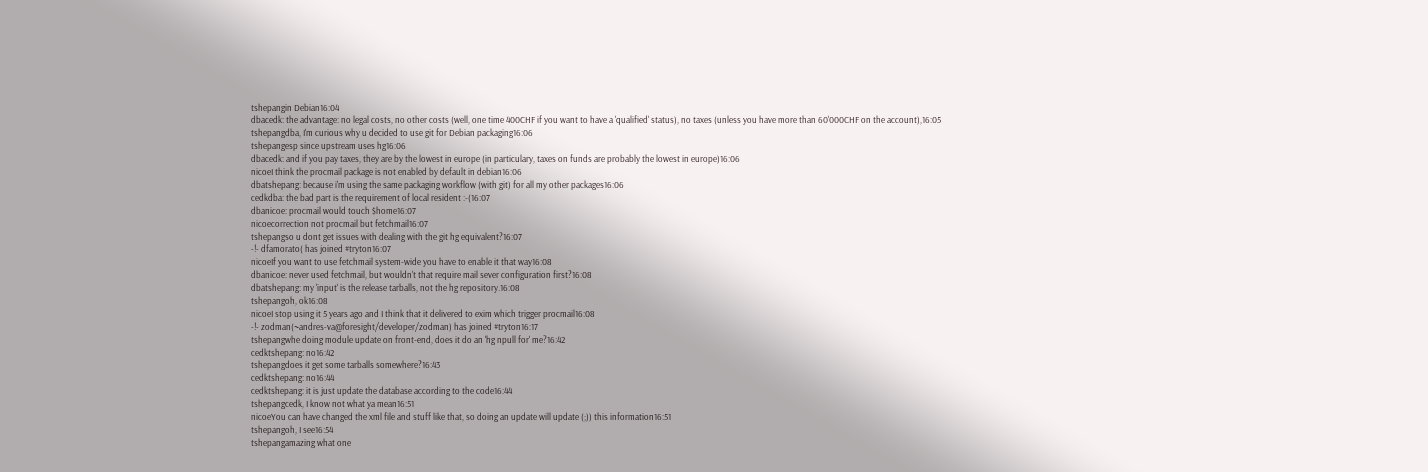tshepangin Debian16:04
dbacedk: the advantage: no legal costs, no other costs (well, one time 400CHF if you want to have a 'qualified' status), no taxes (unless you have more than 60'000CHF on the account),16:05
tshepangdba, I'm curious why u decided to use git for Debian packaging16:06
tshepangesp since upstream uses hg16:06
dbacedk: and if you pay taxes, they are by the lowest in europe (in particulary, taxes on funds are probably the lowest in europe)16:06
nicoeI think the procmail package is not enabled by default in debian16:06
dbatshepang: because i'm using the same packaging workflow (with git) for all my other packages16:06
cedkdba: the bad part is the requirement of local resident :-(16:07
dbanicoe: procmail would touch $home16:07
nicoecorrection not procmail but fetchmail16:07
tshepangso u dont get issues with dealing with the git hg equivalent?16:07
-!- dfamorato( has joined #tryton16:07
nicoeIf you want to use fetchmail system-wide you have to enable it that way16:08
dbanicoe: never used fetchmail, but wouldn't that require mail sever configuration first?16:08
dbatshepang: my 'input' is the release tarballs, not the hg repository.16:08
tshepangoh, ok16:08
nicoeI stop using it 5 years ago and I think that it delivered to exim which trigger procmail16:08
-!- zodman(~andres-va@foresight/developer/zodman) has joined #tryton16:17
tshepangwhe doing module update on front-end, does it do an 'hg npull for' me?16:42
cedktshepang: no16:42
tshepangdoes it get some tarballs somewhere?16:43
cedktshepang: no16:44
cedktshepang: it is just update the database according to the code16:44
tshepangcedk, I know not what ya mean16:51
nicoeYou can have changed the xml file and stuff like that, so doing an update will update (;)) this information16:51
tshepangoh, I see16:54
tshepangamazing what one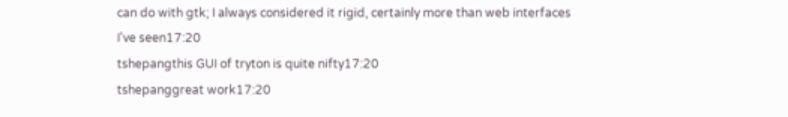can do with gtk; I always considered it rigid, certainly more than web interfaces I've seen17:20
tshepangthis GUI of tryton is quite nifty17:20
tshepanggreat work17:20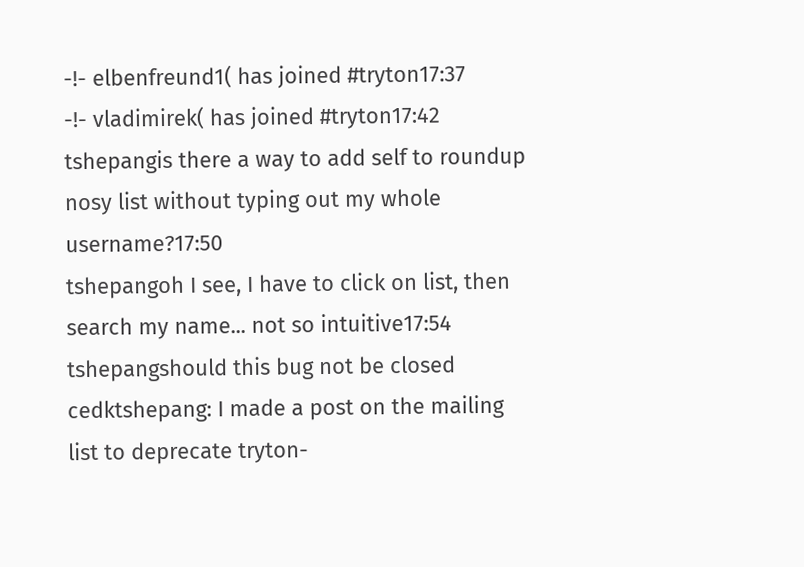-!- elbenfreund1( has joined #tryton17:37
-!- vladimirek( has joined #tryton17:42
tshepangis there a way to add self to roundup nosy list without typing out my whole username?17:50
tshepangoh I see, I have to click on list, then search my name... not so intuitive17:54
tshepangshould this bug not be closed
cedktshepang: I made a post on the mailing list to deprecate tryton-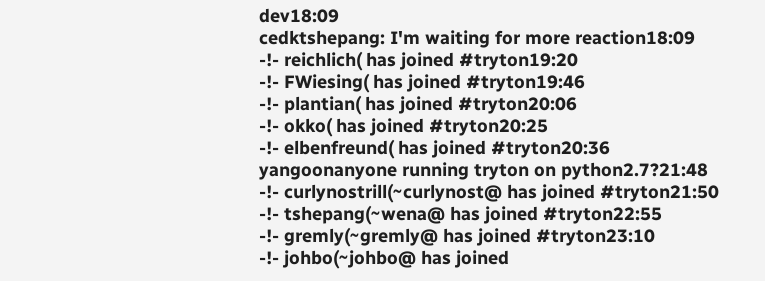dev18:09
cedktshepang: I'm waiting for more reaction18:09
-!- reichlich( has joined #tryton19:20
-!- FWiesing( has joined #tryton19:46
-!- plantian( has joined #tryton20:06
-!- okko( has joined #tryton20:25
-!- elbenfreund( has joined #tryton20:36
yangoonanyone running tryton on python2.7?21:48
-!- curlynostrill(~curlynost@ has joined #tryton21:50
-!- tshepang(~wena@ has joined #tryton22:55
-!- gremly(~gremly@ has joined #tryton23:10
-!- johbo(~johbo@ has joined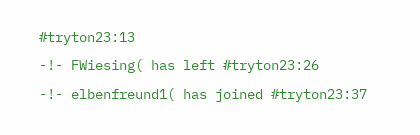#tryton23:13
-!- FWiesing( has left #tryton23:26
-!- elbenfreund1( has joined #tryton23:37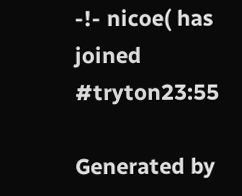-!- nicoe( has joined #tryton23:55

Generated by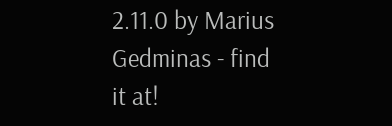2.11.0 by Marius Gedminas - find it at!